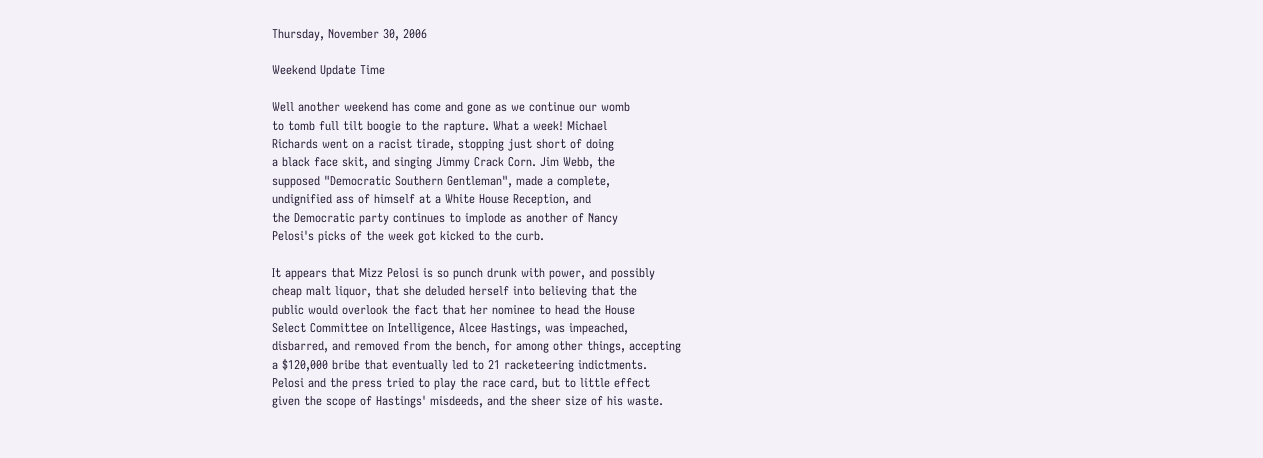Thursday, November 30, 2006

Weekend Update Time

Well another weekend has come and gone as we continue our womb
to tomb full tilt boogie to the rapture. What a week! Michael
Richards went on a racist tirade, stopping just short of doing
a black face skit, and singing Jimmy Crack Corn. Jim Webb, the
supposed "Democratic Southern Gentleman", made a complete,
undignified ass of himself at a White House Reception, and
the Democratic party continues to implode as another of Nancy
Pelosi's picks of the week got kicked to the curb.

It appears that Mizz Pelosi is so punch drunk with power, and possibly
cheap malt liquor, that she deluded herself into believing that the
public would overlook the fact that her nominee to head the House
Select Committee on Intelligence, Alcee Hastings, was impeached,
disbarred, and removed from the bench, for among other things, accepting
a $120,000 bribe that eventually led to 21 racketeering indictments.
Pelosi and the press tried to play the race card, but to little effect
given the scope of Hastings' misdeeds, and the sheer size of his waste.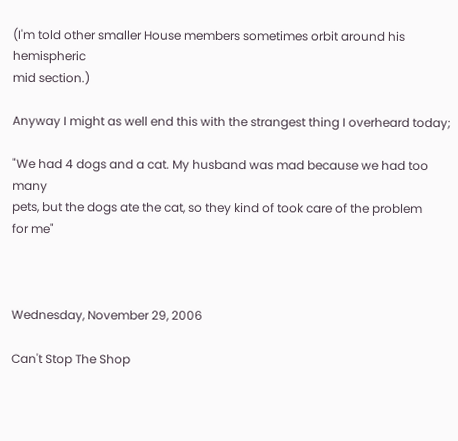(I'm told other smaller House members sometimes orbit around his hemispheric
mid section.)

Anyway I might as well end this with the strangest thing I overheard today;

"We had 4 dogs and a cat. My husband was mad because we had too many
pets, but the dogs ate the cat, so they kind of took care of the problem
for me"



Wednesday, November 29, 2006

Can't Stop The Shop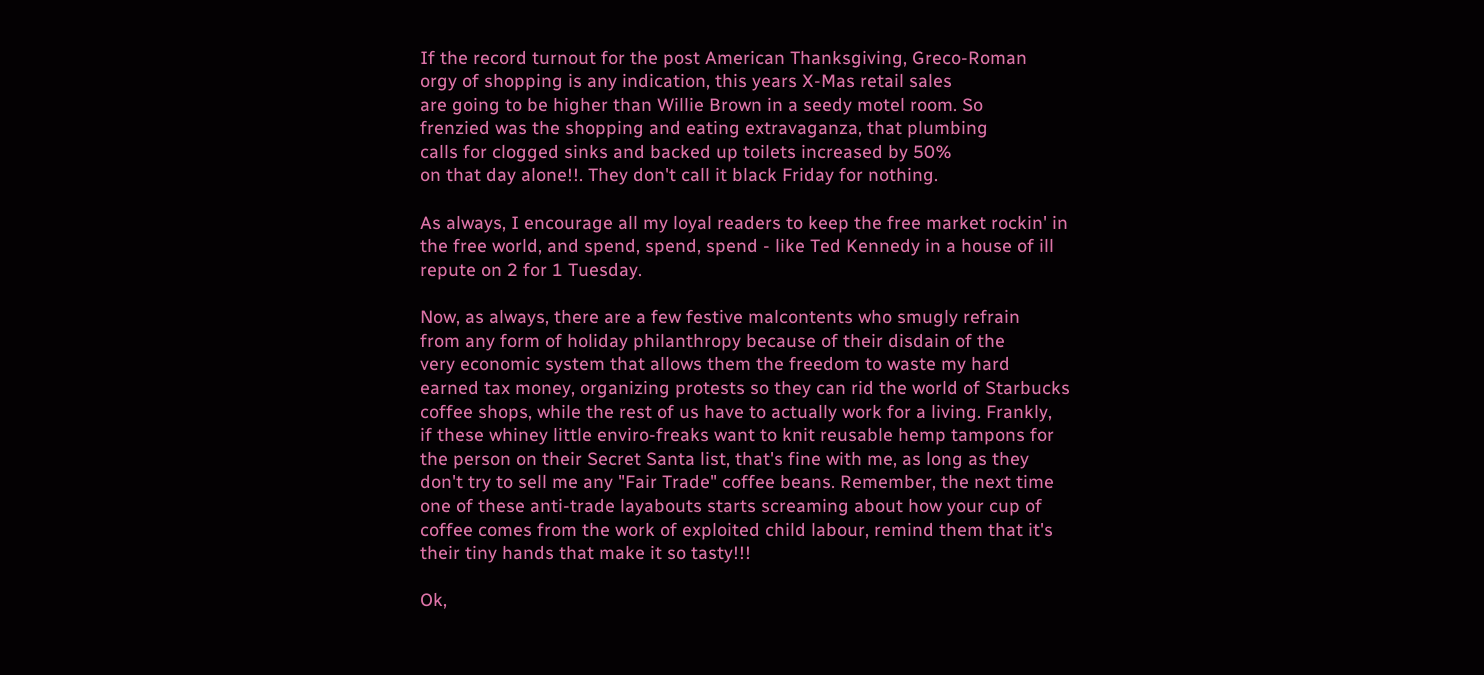If the record turnout for the post American Thanksgiving, Greco-Roman
orgy of shopping is any indication, this years X-Mas retail sales
are going to be higher than Willie Brown in a seedy motel room. So
frenzied was the shopping and eating extravaganza, that plumbing
calls for clogged sinks and backed up toilets increased by 50%
on that day alone!!. They don't call it black Friday for nothing.

As always, I encourage all my loyal readers to keep the free market rockin' in
the free world, and spend, spend, spend - like Ted Kennedy in a house of ill
repute on 2 for 1 Tuesday.

Now, as always, there are a few festive malcontents who smugly refrain
from any form of holiday philanthropy because of their disdain of the
very economic system that allows them the freedom to waste my hard
earned tax money, organizing protests so they can rid the world of Starbucks
coffee shops, while the rest of us have to actually work for a living. Frankly,
if these whiney little enviro-freaks want to knit reusable hemp tampons for
the person on their Secret Santa list, that's fine with me, as long as they
don't try to sell me any "Fair Trade" coffee beans. Remember, the next time
one of these anti-trade layabouts starts screaming about how your cup of
coffee comes from the work of exploited child labour, remind them that it's
their tiny hands that make it so tasty!!!

Ok,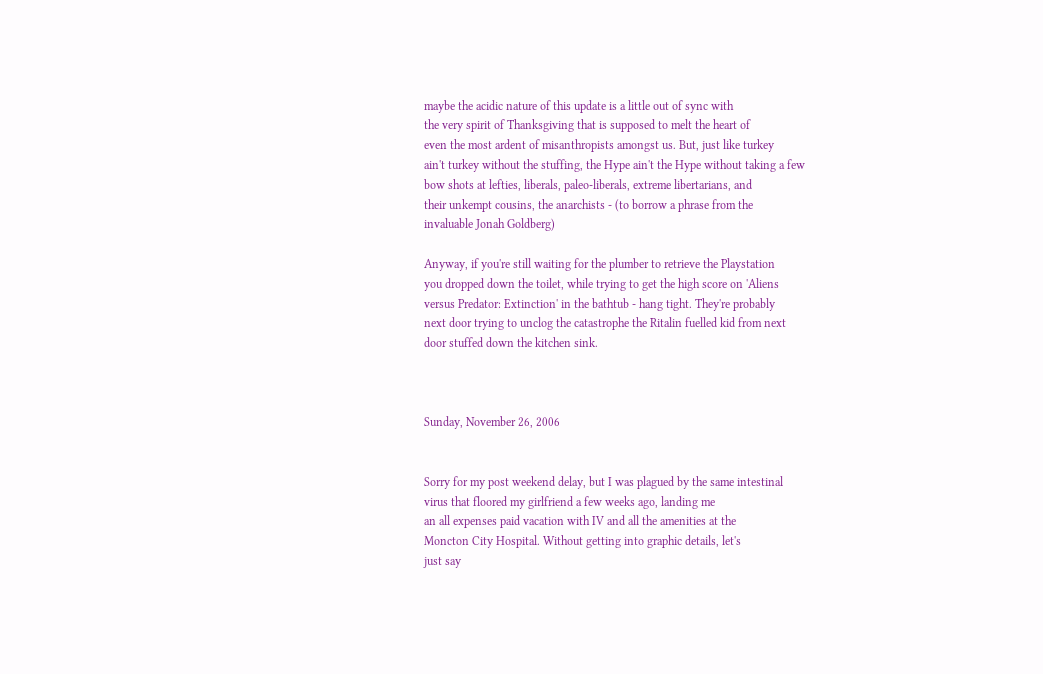maybe the acidic nature of this update is a little out of sync with
the very spirit of Thanksgiving that is supposed to melt the heart of
even the most ardent of misanthropists amongst us. But, just like turkey
ain't turkey without the stuffing, the Hype ain't the Hype without taking a few
bow shots at lefties, liberals, paleo-liberals, extreme libertarians, and
their unkempt cousins, the anarchists - (to borrow a phrase from the
invaluable Jonah Goldberg)

Anyway, if you're still waiting for the plumber to retrieve the Playstation
you dropped down the toilet, while trying to get the high score on 'Aliens
versus Predator: Extinction' in the bathtub - hang tight. They're probably
next door trying to unclog the catastrophe the Ritalin fuelled kid from next
door stuffed down the kitchen sink.



Sunday, November 26, 2006


Sorry for my post weekend delay, but I was plagued by the same intestinal
virus that floored my girlfriend a few weeks ago, landing me
an all expenses paid vacation with IV and all the amenities at the
Moncton City Hospital. Without getting into graphic details, let's
just say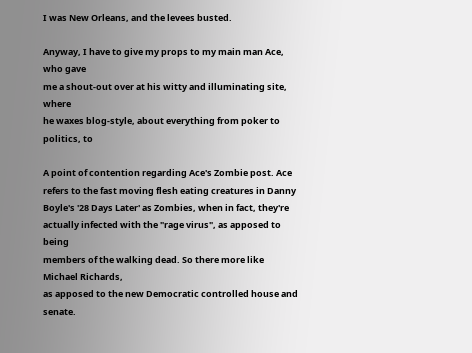I was New Orleans, and the levees busted.

Anyway, I have to give my props to my main man Ace, who gave
me a shout-out over at his witty and illuminating site, where
he waxes blog-style, about everything from poker to politics, to

A point of contention regarding Ace's Zombie post. Ace
refers to the fast moving flesh eating creatures in Danny
Boyle's '28 Days Later' as Zombies, when in fact, they're
actually infected with the "rage virus", as apposed to being
members of the walking dead. So there more like Michael Richards,
as apposed to the new Democratic controlled house and senate.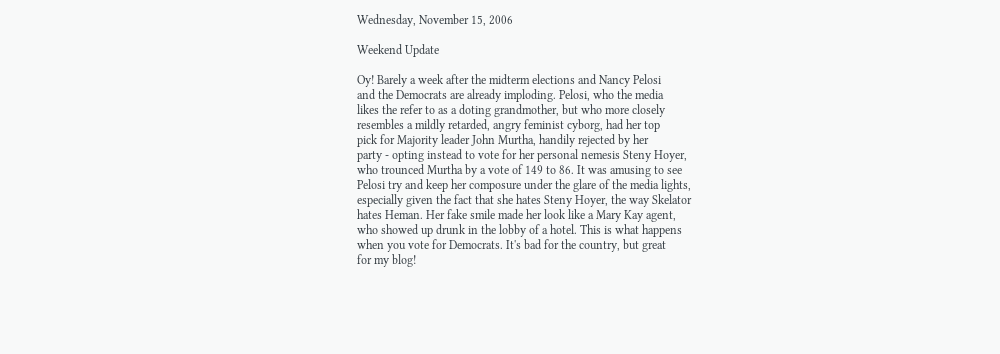Wednesday, November 15, 2006

Weekend Update

Oy! Barely a week after the midterm elections and Nancy Pelosi
and the Democrats are already imploding. Pelosi, who the media
likes the refer to as a doting grandmother, but who more closely
resembles a mildly retarded, angry feminist cyborg, had her top
pick for Majority leader John Murtha, handily rejected by her
party - opting instead to vote for her personal nemesis Steny Hoyer,
who trounced Murtha by a vote of 149 to 86. It was amusing to see
Pelosi try and keep her composure under the glare of the media lights,
especially given the fact that she hates Steny Hoyer, the way Skelator
hates Heman. Her fake smile made her look like a Mary Kay agent,
who showed up drunk in the lobby of a hotel. This is what happens
when you vote for Democrats. It's bad for the country, but great
for my blog!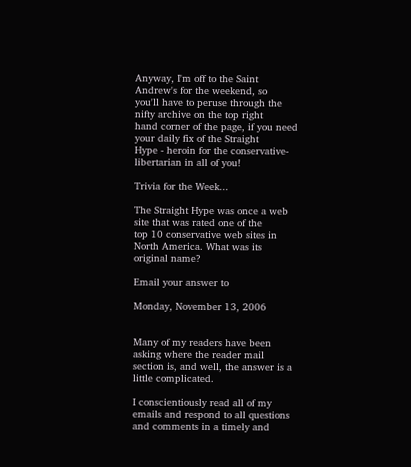Anyway, I'm off to the Saint Andrew's for the weekend, so
you'll have to peruse through the nifty archive on the top right
hand corner of the page, if you need your daily fix of the Straight
Hype - heroin for the conservative-libertarian in all of you!

Trivia for the Week...

The Straight Hype was once a web site that was rated one of the
top 10 conservative web sites in North America. What was its
original name?

Email your answer to

Monday, November 13, 2006


Many of my readers have been asking where the reader mail
section is, and well, the answer is a little complicated.

I conscientiously read all of my emails and respond to all questions
and comments in a timely and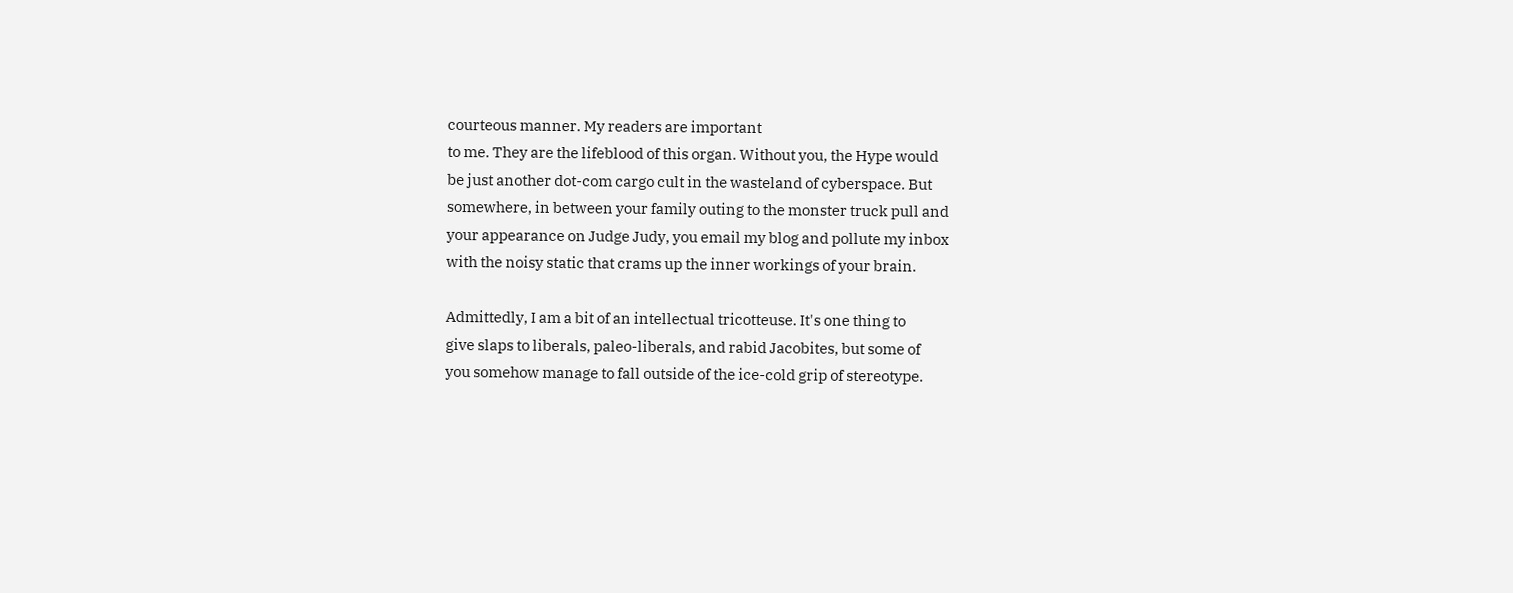courteous manner. My readers are important
to me. They are the lifeblood of this organ. Without you, the Hype would
be just another dot-com cargo cult in the wasteland of cyberspace. But
somewhere, in between your family outing to the monster truck pull and
your appearance on Judge Judy, you email my blog and pollute my inbox
with the noisy static that crams up the inner workings of your brain.

Admittedly, I am a bit of an intellectual tricotteuse. It's one thing to
give slaps to liberals, paleo-liberals, and rabid Jacobites, but some of
you somehow manage to fall outside of the ice-cold grip of stereotype.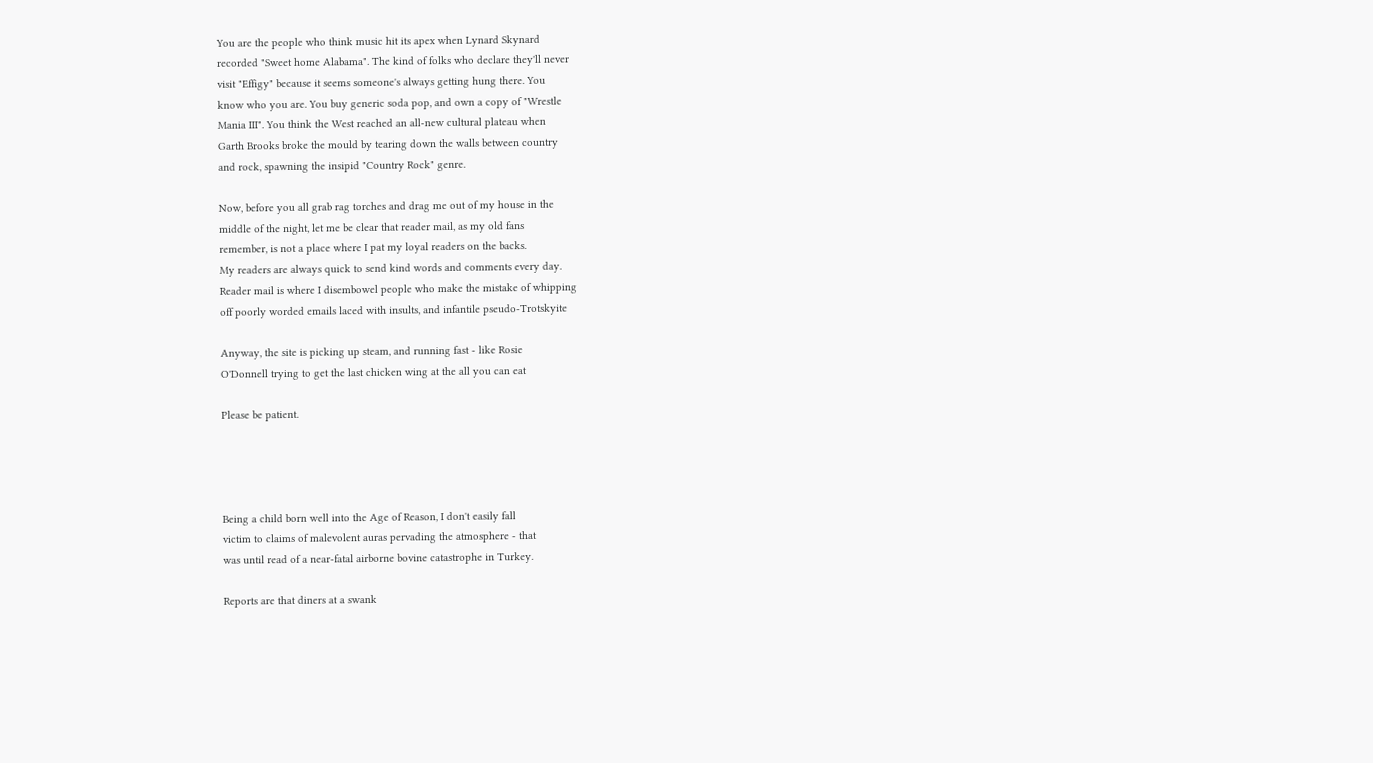You are the people who think music hit its apex when Lynard Skynard
recorded "Sweet home Alabama". The kind of folks who declare they'll never
visit "Effigy" because it seems someone's always getting hung there. You
know who you are. You buy generic soda pop, and own a copy of "Wrestle
Mania III". You think the West reached an all-new cultural plateau when
Garth Brooks broke the mould by tearing down the walls between country
and rock, spawning the insipid "Country Rock" genre.

Now, before you all grab rag torches and drag me out of my house in the
middle of the night, let me be clear that reader mail, as my old fans
remember, is not a place where I pat my loyal readers on the backs.
My readers are always quick to send kind words and comments every day.
Reader mail is where I disembowel people who make the mistake of whipping
off poorly worded emails laced with insults, and infantile pseudo-Trotskyite

Anyway, the site is picking up steam, and running fast - like Rosie
O'Donnell trying to get the last chicken wing at the all you can eat

Please be patient.




Being a child born well into the Age of Reason, I don't easily fall
victim to claims of malevolent auras pervading the atmosphere - that
was until read of a near-fatal airborne bovine catastrophe in Turkey.

Reports are that diners at a swank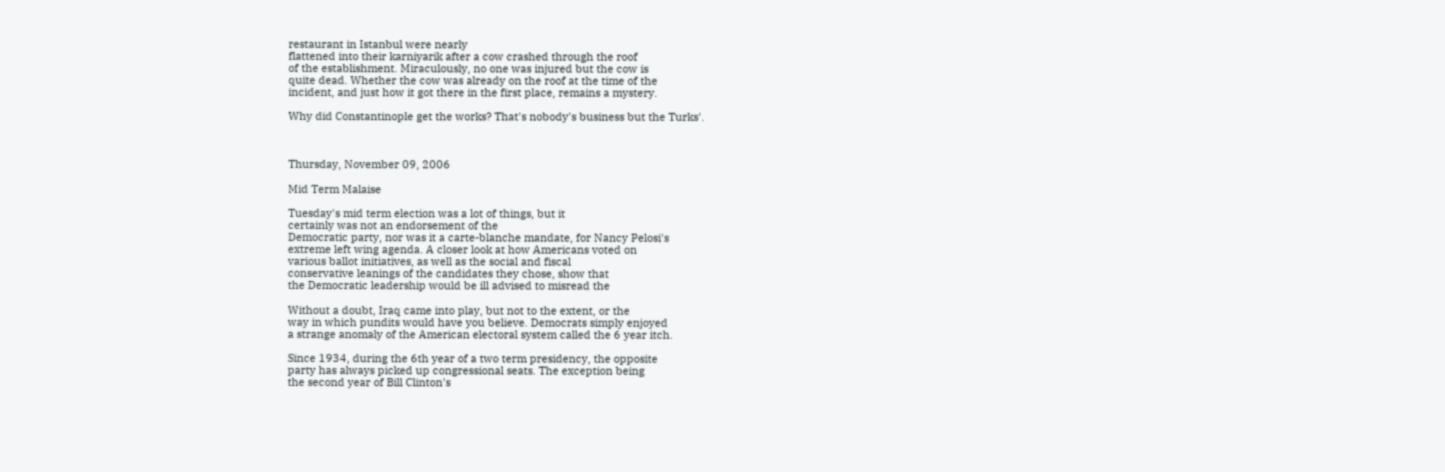restaurant in Istanbul were nearly
flattened into their karniyarik after a cow crashed through the roof
of the establishment. Miraculously, no one was injured but the cow is
quite dead. Whether the cow was already on the roof at the time of the
incident, and just how it got there in the first place, remains a mystery.

Why did Constantinople get the works? That's nobody's business but the Turks'.



Thursday, November 09, 2006

Mid Term Malaise

Tuesday's mid term election was a lot of things, but it
certainly was not an endorsement of the
Democratic party, nor was it a carte-blanche mandate, for Nancy Pelosi's
extreme left wing agenda. A closer look at how Americans voted on
various ballot initiatives, as well as the social and fiscal
conservative leanings of the candidates they chose, show that
the Democratic leadership would be ill advised to misread the

Without a doubt, Iraq came into play, but not to the extent, or the
way in which pundits would have you believe. Democrats simply enjoyed
a strange anomaly of the American electoral system called the 6 year itch.

Since 1934, during the 6th year of a two term presidency, the opposite
party has always picked up congressional seats. The exception being
the second year of Bill Clinton's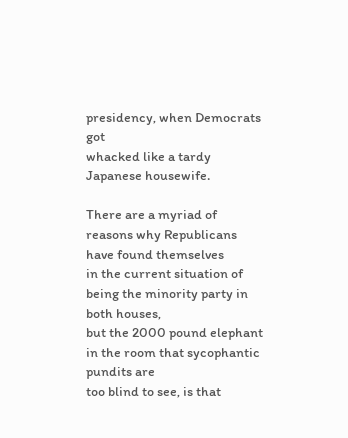presidency, when Democrats got
whacked like a tardy Japanese housewife.

There are a myriad of reasons why Republicans have found themselves
in the current situation of being the minority party in both houses,
but the 2000 pound elephant in the room that sycophantic pundits are
too blind to see, is that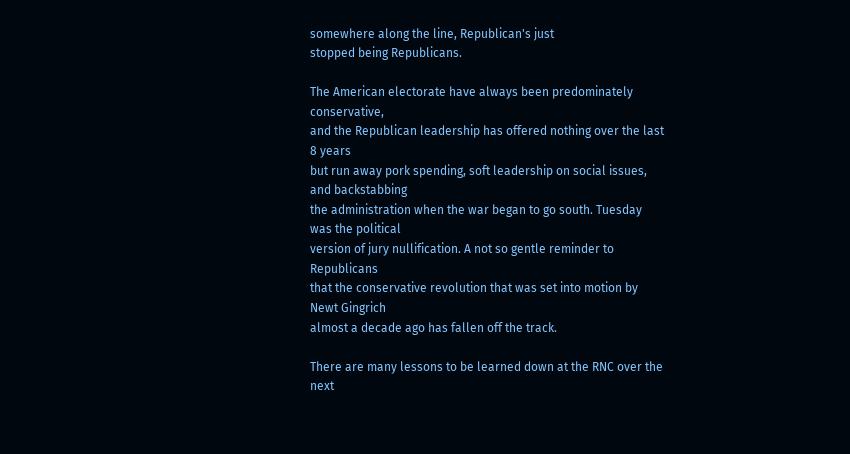somewhere along the line, Republican's just
stopped being Republicans.

The American electorate have always been predominately conservative,
and the Republican leadership has offered nothing over the last 8 years
but run away pork spending, soft leadership on social issues, and backstabbing
the administration when the war began to go south. Tuesday was the political
version of jury nullification. A not so gentle reminder to Republicans
that the conservative revolution that was set into motion by Newt Gingrich
almost a decade ago has fallen off the track.

There are many lessons to be learned down at the RNC over the next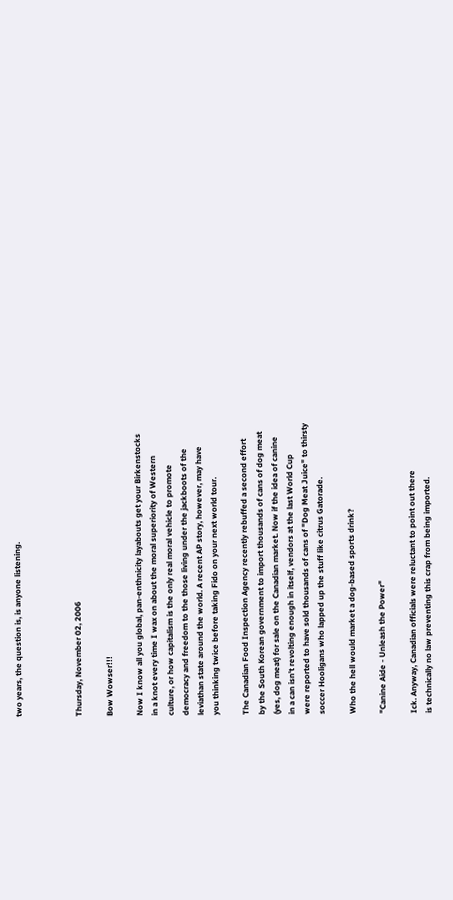two years, the question is, is anyone listening.



Thursday, November 02, 2006

Bow Wowser!!!

Now I know all you global, pan-enthnicity layabouts get your Birkenstocks
in a knot every time I wax on about the moral superiority of Western
culture, or how capitalism is the only real moral vehicle to promote
democracy and freedom to the those living under the jackboots of the
leviathan state around the world. A recent AP story, however, may have
you thinking twice before taking Fido on your next world tour.

The Canadian Food Inspection Agency recently rebuffed a second effort
by the South Korean government to import thousands of cans of dog meat
(yes, dog meat) for sale on the Canadian market. Now if the idea of canine
in a can isn't revolting enough in itself, vendors at the last World Cup
were reported to have sold thousands of cans of "Dog Meat Juice" to thirsty
soccer Hooligans who lapped up the stuff like citrus Gatorade.

Who the hell would market a dog-based sports drink?

"Canine Aide - Unleash the Power"

Ick. Anyway, Canadian officials were reluctant to point out there
is technically no law preventing this crap from being imported.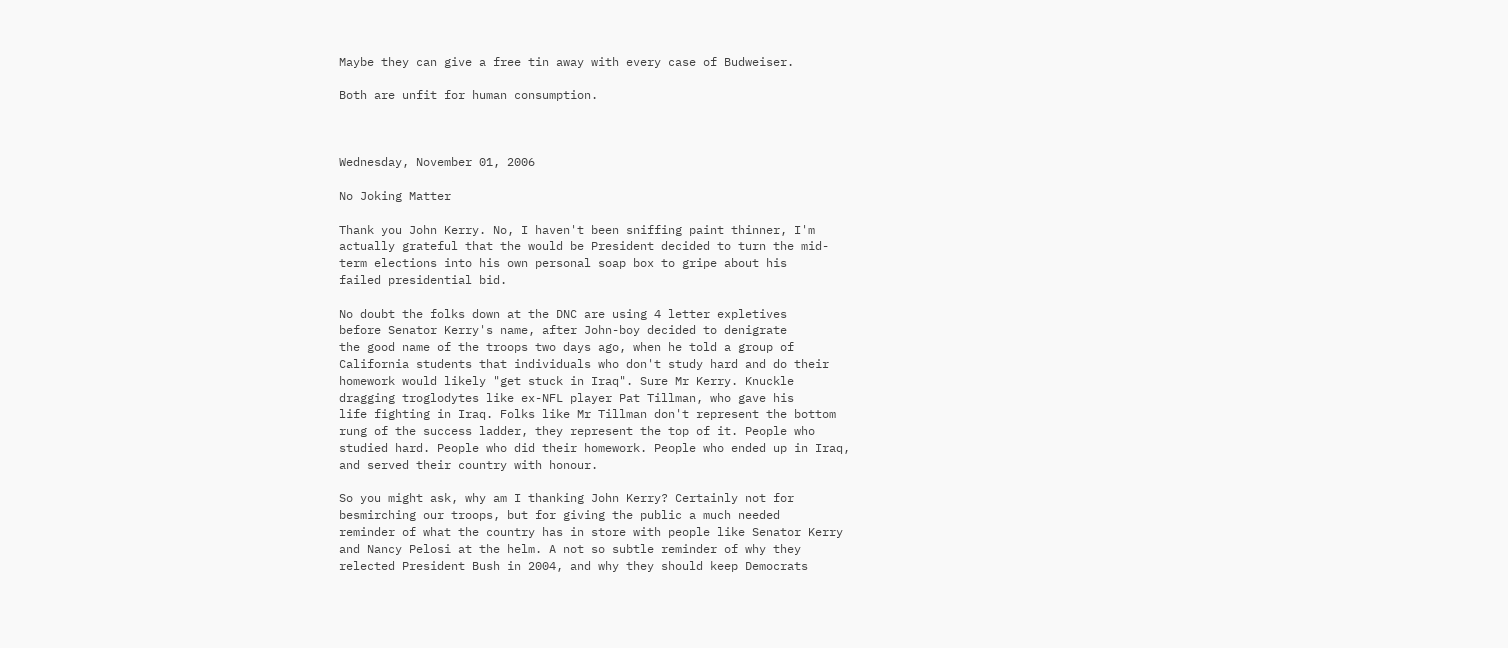Maybe they can give a free tin away with every case of Budweiser.

Both are unfit for human consumption.



Wednesday, November 01, 2006

No Joking Matter

Thank you John Kerry. No, I haven't been sniffing paint thinner, I'm
actually grateful that the would be President decided to turn the mid-
term elections into his own personal soap box to gripe about his
failed presidential bid.

No doubt the folks down at the DNC are using 4 letter expletives
before Senator Kerry's name, after John-boy decided to denigrate
the good name of the troops two days ago, when he told a group of
California students that individuals who don't study hard and do their
homework would likely "get stuck in Iraq". Sure Mr Kerry. Knuckle
dragging troglodytes like ex-NFL player Pat Tillman, who gave his
life fighting in Iraq. Folks like Mr Tillman don't represent the bottom
rung of the success ladder, they represent the top of it. People who
studied hard. People who did their homework. People who ended up in Iraq,
and served their country with honour.

So you might ask, why am I thanking John Kerry? Certainly not for
besmirching our troops, but for giving the public a much needed
reminder of what the country has in store with people like Senator Kerry
and Nancy Pelosi at the helm. A not so subtle reminder of why they
relected President Bush in 2004, and why they should keep Democrats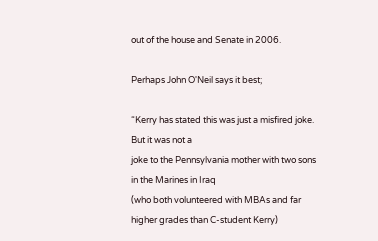out of the house and Senate in 2006.

Perhaps John O'Neil says it best;

“Kerry has stated this was just a misfired joke. But it was not a
joke to the Pennsylvania mother with two sons in the Marines in Iraq
(who both volunteered with MBAs and far higher grades than C-student Kerry)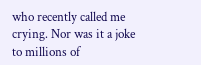who recently called me crying. Nor was it a joke to millions of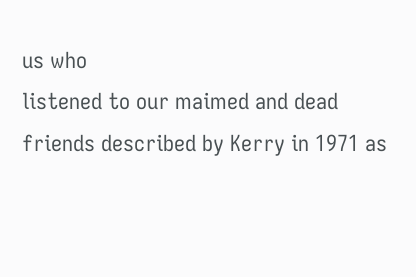us who
listened to our maimed and dead friends described by Kerry in 1971 as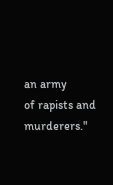an army
of rapists and murderers."